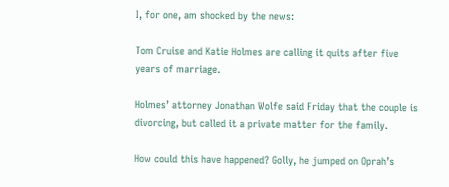I, for one, am shocked by the news:

Tom Cruise and Katie Holmes are calling it quits after five years of marriage.

Holmes’ attorney Jonathan Wolfe said Friday that the couple is divorcing, but called it a private matter for the family.

How could this have happened? Golly, he jumped on Oprah’s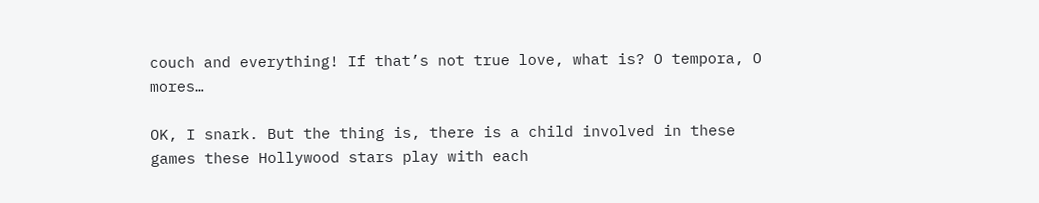couch and everything! If that’s not true love, what is? O tempora, O mores…

OK, I snark. But the thing is, there is a child involved in these games these Hollywood stars play with each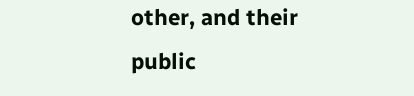other, and their public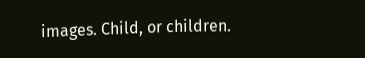images. Child, or children.